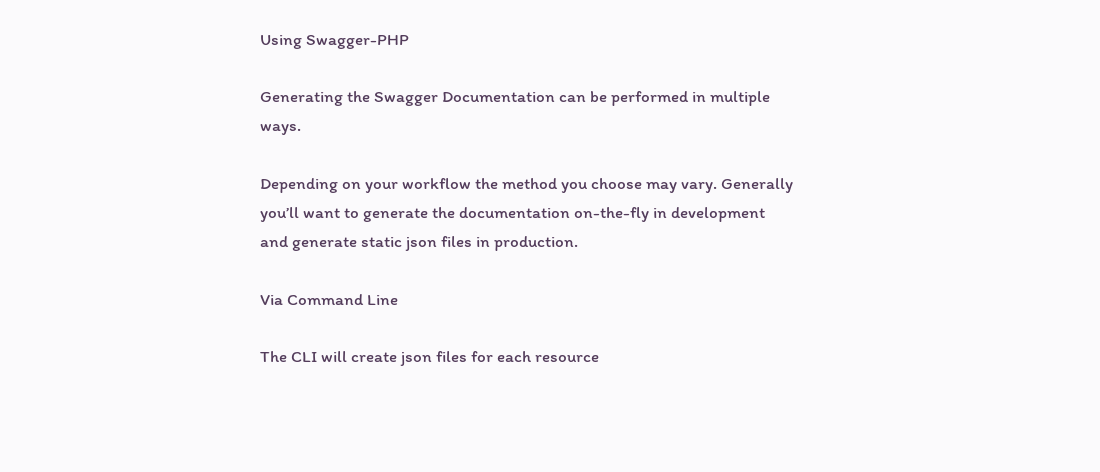Using Swagger-PHP

Generating the Swagger Documentation can be performed in multiple ways.

Depending on your workflow the method you choose may vary. Generally you’ll want to generate the documentation on-the-fly in development and generate static json files in production.

Via Command Line

The CLI will create json files for each resource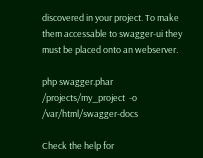discovered in your project. To make them accessable to swagger-ui they must be placed onto an webserver.

php swagger.phar /projects/my_project  -o /var/html/swagger-docs

Check the help for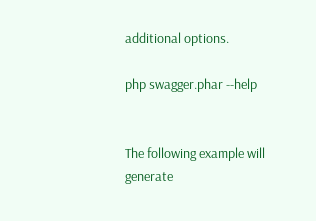additional options.

php swagger.phar --help


The following example will generate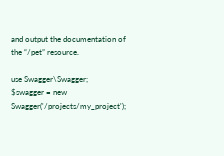and output the documentation of the “/pet” resource.

use Swagger\Swagger;
$swagger = new Swagger('/projects/my_project');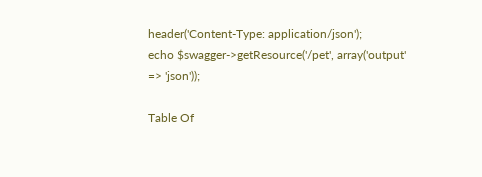header('Content-Type: application/json');
echo $swagger->getResource('/pet', array('output' => 'json'));

Table Of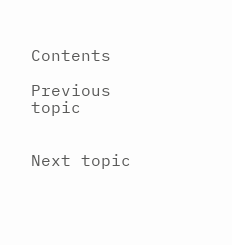Contents

Previous topic


Next topic